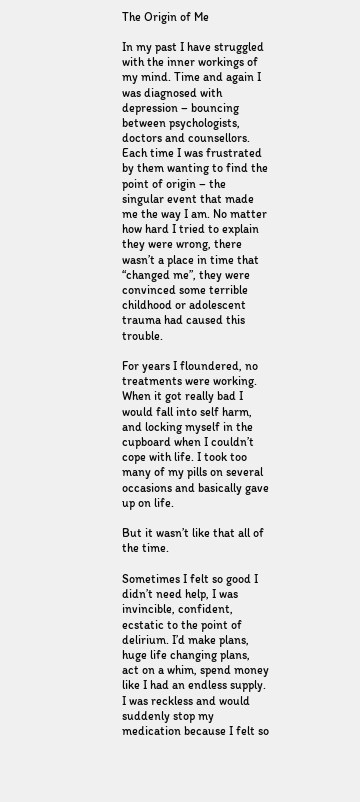The Origin of Me

In my past I have struggled with the inner workings of my mind. Time and again I was diagnosed with depression – bouncing between psychologists, doctors and counsellors. Each time I was frustrated by them wanting to find the point of origin – the singular event that made me the way I am. No matter how hard I tried to explain they were wrong, there wasn’t a place in time that “changed me”, they were convinced some terrible childhood or adolescent trauma had caused this trouble.

For years I floundered, no treatments were working. When it got really bad I would fall into self harm, and locking myself in the cupboard when I couldn’t cope with life. I took too many of my pills on several occasions and basically gave up on life.

But it wasn’t like that all of the time.

Sometimes I felt so good I didn’t need help, I was invincible, confident, ecstatic to the point of delirium. I’d make plans, huge life changing plans, act on a whim, spend money like I had an endless supply. I was reckless and would suddenly stop my medication because I felt so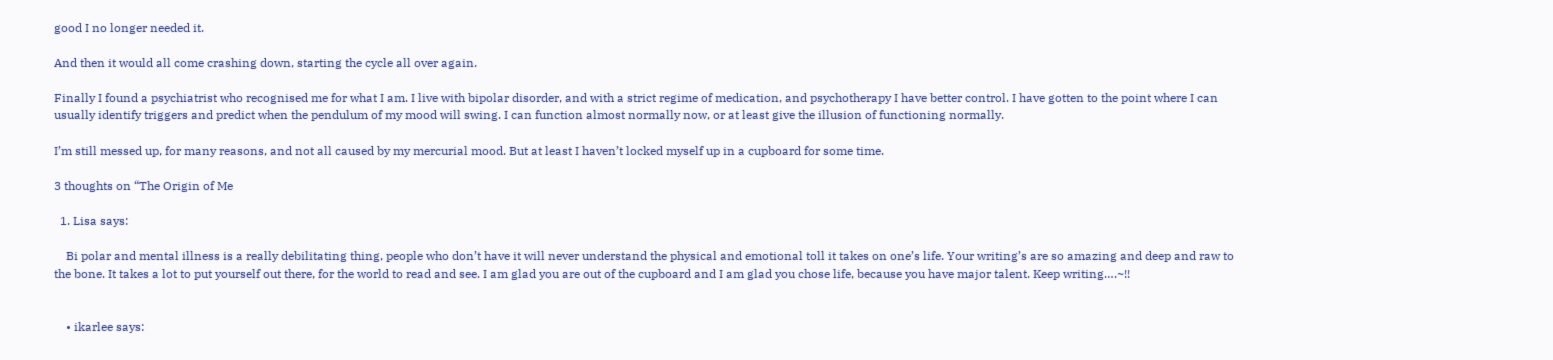good I no longer needed it.

And then it would all come crashing down, starting the cycle all over again.

Finally I found a psychiatrist who recognised me for what I am. I live with bipolar disorder, and with a strict regime of medication, and psychotherapy I have better control. I have gotten to the point where I can usually identify triggers and predict when the pendulum of my mood will swing. I can function almost normally now, or at least give the illusion of functioning normally.

I’m still messed up, for many reasons, and not all caused by my mercurial mood. But at least I haven’t locked myself up in a cupboard for some time.

3 thoughts on “The Origin of Me

  1. Lisa says:

    Bi polar and mental illness is a really debilitating thing, people who don’t have it will never understand the physical and emotional toll it takes on one’s life. Your writing’s are so amazing and deep and raw to the bone. It takes a lot to put yourself out there, for the world to read and see. I am glad you are out of the cupboard and I am glad you chose life, because you have major talent. Keep writing….~!!


    • ikarlee says: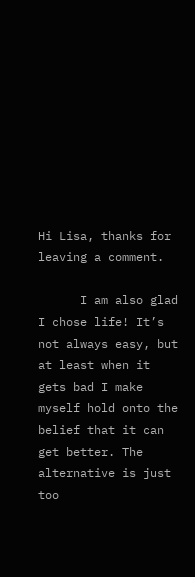Hi Lisa, thanks for leaving a comment.

      I am also glad I chose life! It’s not always easy, but at least when it gets bad I make myself hold onto the belief that it can get better. The alternative is just too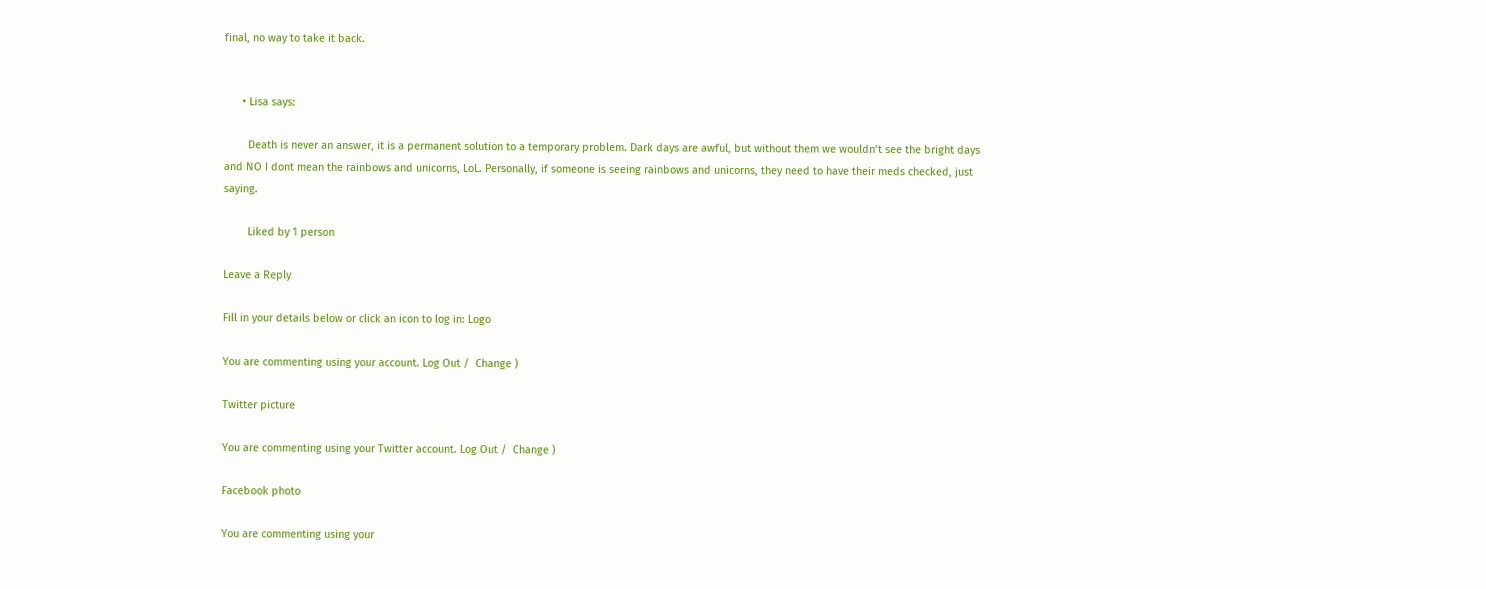final, no way to take it back.


      • Lisa says:

        Death is never an answer, it is a permanent solution to a temporary problem. Dark days are awful, but without them we wouldn’t see the bright days and NO I dont mean the rainbows and unicorns, LoL. Personally, if someone is seeing rainbows and unicorns, they need to have their meds checked, just saying.

        Liked by 1 person

Leave a Reply

Fill in your details below or click an icon to log in: Logo

You are commenting using your account. Log Out /  Change )

Twitter picture

You are commenting using your Twitter account. Log Out /  Change )

Facebook photo

You are commenting using your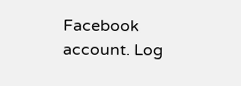Facebook account. Log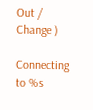Out /  Change )

Connecting to %s